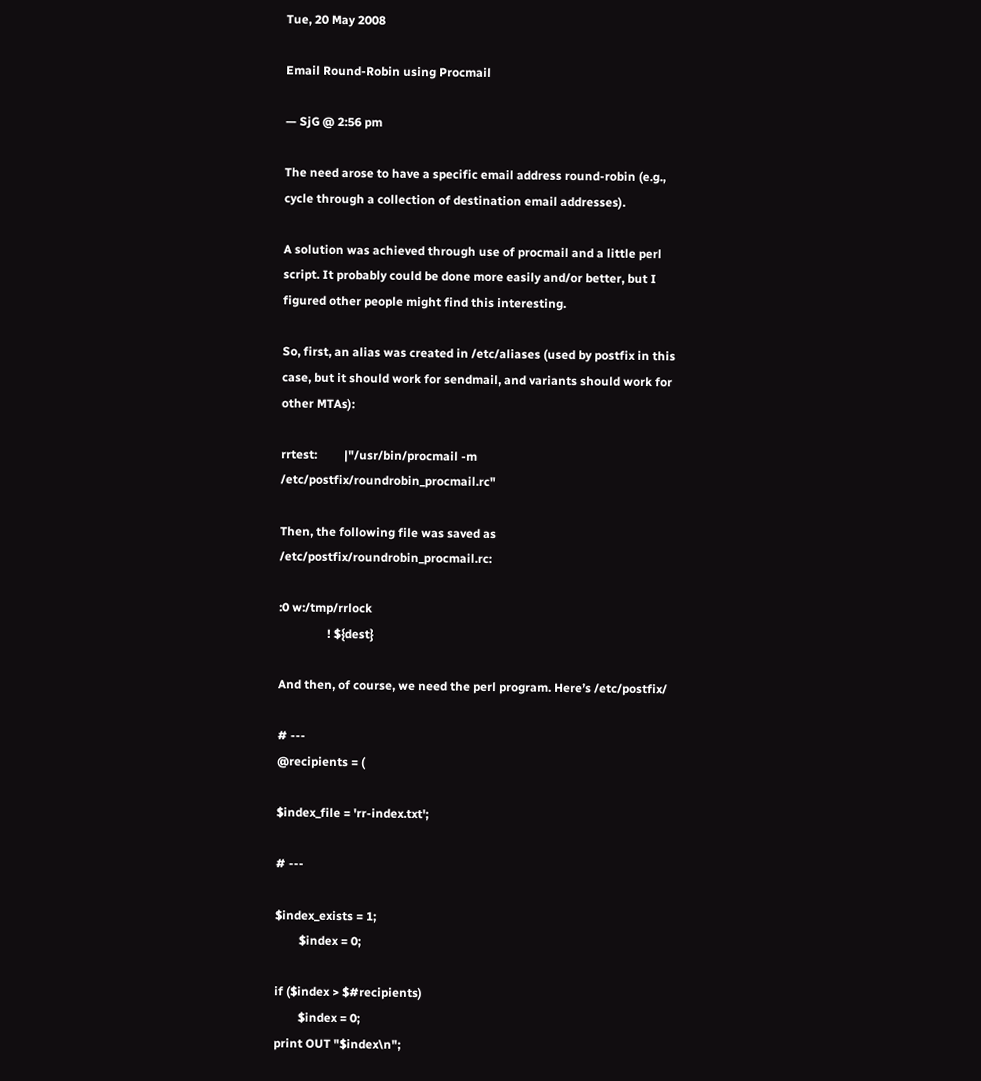Tue, 20 May 2008

Email Round-Robin using Procmail

— SjG @ 2:56 pm

The need arose to have a specific email address round-robin (e.g., cycle through a collection of destination email addresses).

A solution was achieved through use of procmail and a little perl script. It probably could be done more easily and/or better, but I figured other people might find this interesting.

So, first, an alias was created in /etc/aliases (used by postfix in this case, but it should work for sendmail, and variants should work for other MTAs):

rrtest:         |"/usr/bin/procmail -m /etc/postfix/roundrobin_procmail.rc"

Then, the following file was saved as /etc/postfix/roundrobin_procmail.rc:

:0 w:/tmp/rrlock
                ! ${dest}

And then, of course, we need the perl program. Here’s /etc/postfix/

# ---
@recipients = (

$index_file = 'rr-index.txt';

# ---

$index_exists = 1;
        $index = 0;

if ($index > $#recipients)
        $index = 0;
print OUT "$index\n";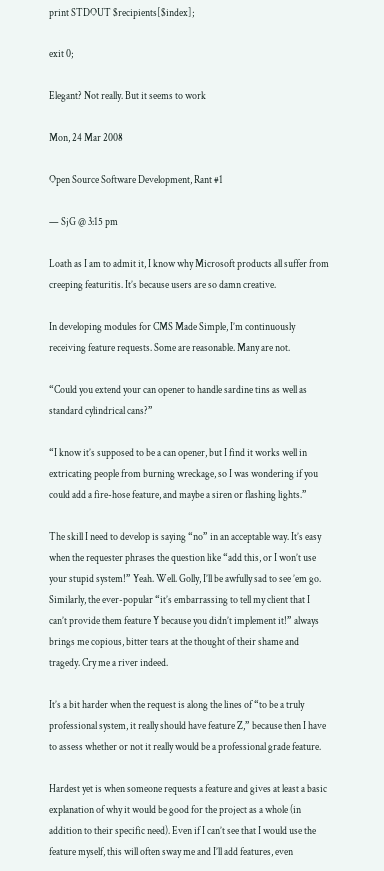print STDOUT $recipients[$index];

exit 0;

Elegant? Not really. But it seems to work

Mon, 24 Mar 2008

Open Source Software Development, Rant #1

— SjG @ 3:15 pm

Loath as I am to admit it, I know why Microsoft products all suffer from creeping featuritis. It’s because users are so damn creative.

In developing modules for CMS Made Simple, I’m continuously receiving feature requests. Some are reasonable. Many are not.

“Could you extend your can opener to handle sardine tins as well as standard cylindrical cans?”

“I know it’s supposed to be a can opener, but I find it works well in extricating people from burning wreckage, so I was wondering if you could add a fire-hose feature, and maybe a siren or flashing lights.”

The skill I need to develop is saying “no” in an acceptable way. It’s easy when the requester phrases the question like “add this, or I won’t use your stupid system!” Yeah. Well. Golly, I’ll be awfully sad to see ’em go. Similarly, the ever-popular “it’s embarrassing to tell my client that I can’t provide them feature Y because you didn’t implement it!” always brings me copious, bitter tears at the thought of their shame and tragedy. Cry me a river indeed.

It’s a bit harder when the request is along the lines of “to be a truly professional system, it really should have feature Z,” because then I have to assess whether or not it really would be a professional grade feature.

Hardest yet is when someone requests a feature and gives at least a basic explanation of why it would be good for the project as a whole (in addition to their specific need). Even if I can’t see that I would use the feature myself, this will often sway me and I’ll add features, even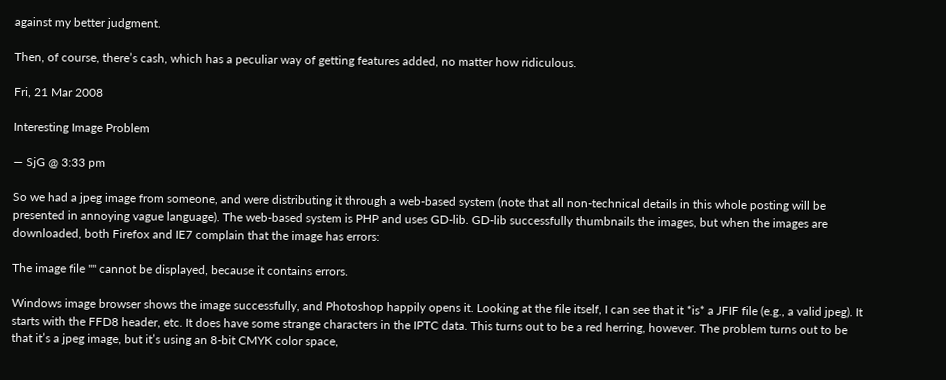against my better judgment.

Then, of course, there’s cash, which has a peculiar way of getting features added, no matter how ridiculous.

Fri, 21 Mar 2008

Interesting Image Problem

— SjG @ 3:33 pm

So we had a jpeg image from someone, and were distributing it through a web-based system (note that all non-technical details in this whole posting will be presented in annoying vague language). The web-based system is PHP and uses GD-lib. GD-lib successfully thumbnails the images, but when the images are downloaded, both Firefox and IE7 complain that the image has errors:

The image file "" cannot be displayed, because it contains errors.

Windows image browser shows the image successfully, and Photoshop happily opens it. Looking at the file itself, I can see that it *is* a JFIF file (e.g., a valid jpeg). It starts with the FFD8 header, etc. It does have some strange characters in the IPTC data. This turns out to be a red herring, however. The problem turns out to be that it’s a jpeg image, but it’s using an 8-bit CMYK color space,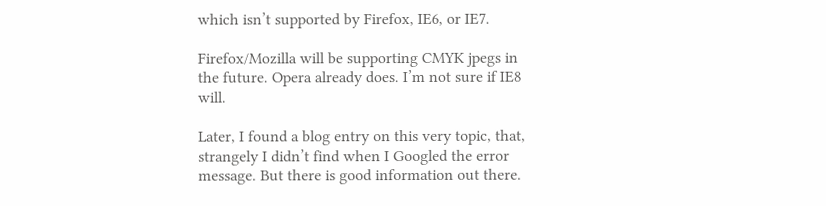which isn’t supported by Firefox, IE6, or IE7.

Firefox/Mozilla will be supporting CMYK jpegs in the future. Opera already does. I’m not sure if IE8 will.

Later, I found a blog entry on this very topic, that, strangely I didn’t find when I Googled the error message. But there is good information out there.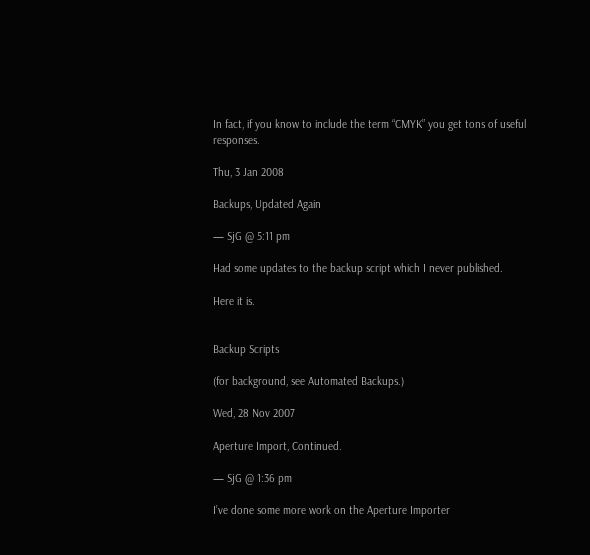In fact, if you know to include the term “CMYK” you get tons of useful responses.

Thu, 3 Jan 2008

Backups, Updated Again

— SjG @ 5:11 pm

Had some updates to the backup script which I never published.

Here it is.


Backup Scripts

(for background, see Automated Backups.)

Wed, 28 Nov 2007

Aperture Import, Continued.

— SjG @ 1:36 pm

I’ve done some more work on the Aperture Importer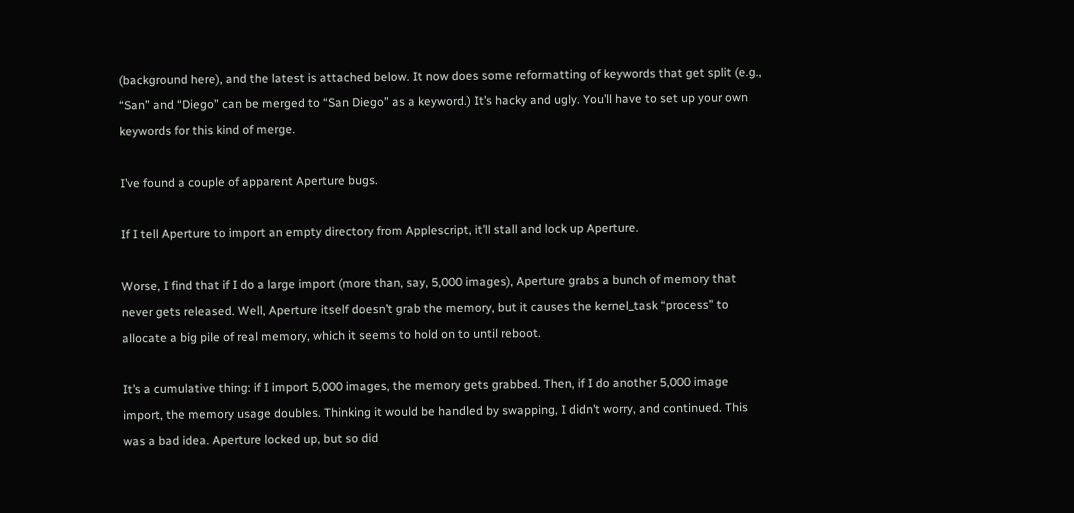(background here), and the latest is attached below. It now does some reformatting of keywords that get split (e.g., “San” and “Diego” can be merged to “San Diego” as a keyword.) It’s hacky and ugly. You’ll have to set up your own keywords for this kind of merge.

I’ve found a couple of apparent Aperture bugs.

If I tell Aperture to import an empty directory from Applescript, it’ll stall and lock up Aperture.

Worse, I find that if I do a large import (more than, say, 5,000 images), Aperture grabs a bunch of memory that never gets released. Well, Aperture itself doesn’t grab the memory, but it causes the kernel_task “process” to allocate a big pile of real memory, which it seems to hold on to until reboot.

It’s a cumulative thing: if I import 5,000 images, the memory gets grabbed. Then, if I do another 5,000 image import, the memory usage doubles. Thinking it would be handled by swapping, I didn’t worry, and continued. This was a bad idea. Aperture locked up, but so did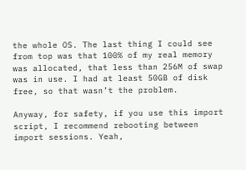the whole OS. The last thing I could see from top was that 100% of my real memory was allocated, that less than 256M of swap was in use. I had at least 50GB of disk free, so that wasn’t the problem.

Anyway, for safety, if you use this import script, I recommend rebooting between import sessions. Yeah,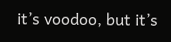it’s voodoo, but it’s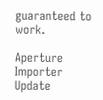guaranteed to work.

Aperture Importer Update